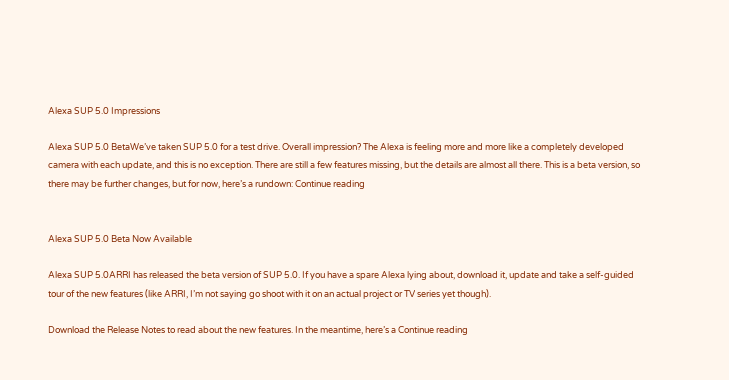Alexa SUP 5.0 Impressions

Alexa SUP 5.0 BetaWe’ve taken SUP 5.0 for a test drive. Overall impression? The Alexa is feeling more and more like a completely developed camera with each update, and this is no exception. There are still a few features missing, but the details are almost all there. This is a beta version, so there may be further changes, but for now, here’s a rundown: Continue reading


Alexa SUP 5.0 Beta Now Available

Alexa SUP 5.0ARRI has released the beta version of SUP 5.0. If you have a spare Alexa lying about, download it, update and take a self-guided tour of the new features (like ARRI, I’m not saying go shoot with it on an actual project or TV series yet though).

Download the Release Notes to read about the new features. In the meantime, here’s a Continue reading